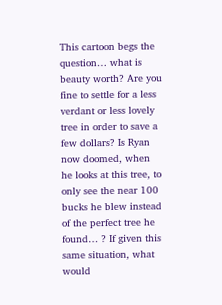This cartoon begs the question… what is beauty worth? Are you fine to settle for a less verdant or less lovely tree in order to save a few dollars? Is Ryan now doomed, when he looks at this tree, to only see the near 100 bucks he blew instead of the perfect tree he found… ? If given this same situation, what would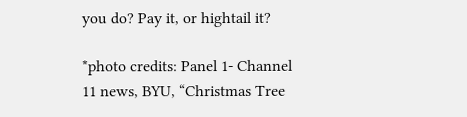you do? Pay it, or hightail it?

*photo credits: Panel 1- Channel 11 news, BYU, “Christmas Tree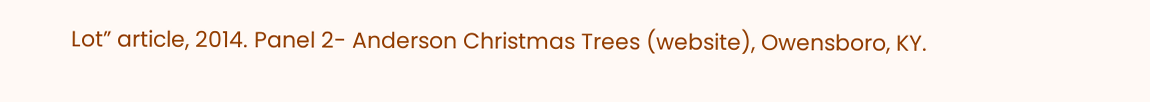Lot” article, 2014. Panel 2- Anderson Christmas Trees (website), Owensboro, KY.